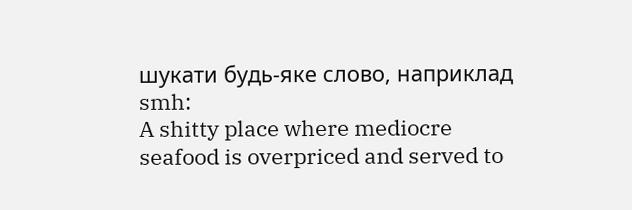шукати будь-яке слово, наприклад smh:
A shitty place where mediocre seafood is overpriced and served to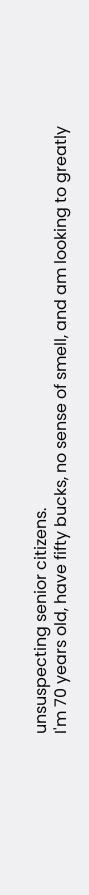unsuspecting senior citizens.
I'm 70 years old, have fifty bucks, no sense of smell, and am looking to greatly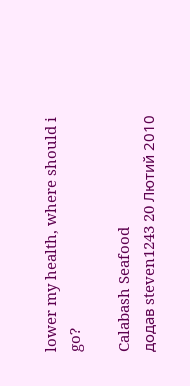lower my health, where should i go?

Calabash Seafood
додав steven1243 20 Лютий 2010